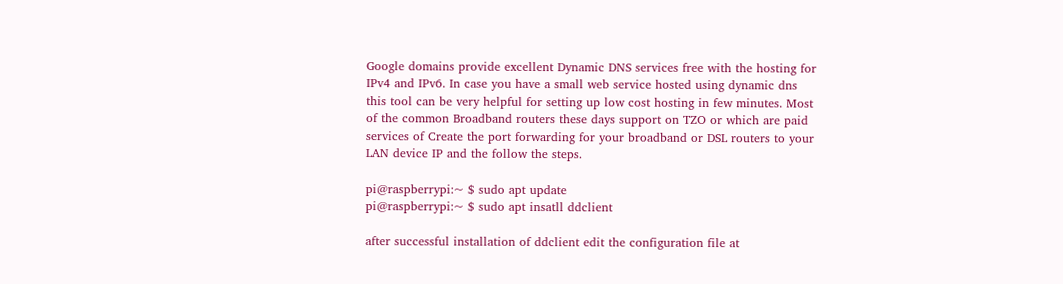Google domains provide excellent Dynamic DNS services free with the hosting for IPv4 and IPv6. In case you have a small web service hosted using dynamic dns this tool can be very helpful for setting up low cost hosting in few minutes. Most of the common Broadband routers these days support on TZO or which are paid services of Create the port forwarding for your broadband or DSL routers to your LAN device IP and the follow the steps.

pi@raspberrypi:~ $ sudo apt update
pi@raspberrypi:~ $ sudo apt insatll ddclient

after successful installation of ddclient edit the configuration file at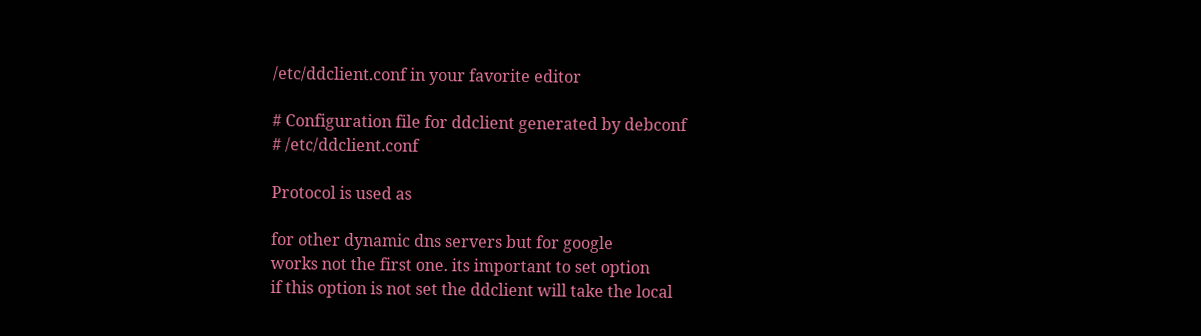/etc/ddclient.conf in your favorite editor

# Configuration file for ddclient generated by debconf
# /etc/ddclient.conf

Protocol is used as

for other dynamic dns servers but for google
works not the first one. its important to set option
if this option is not set the ddclient will take the local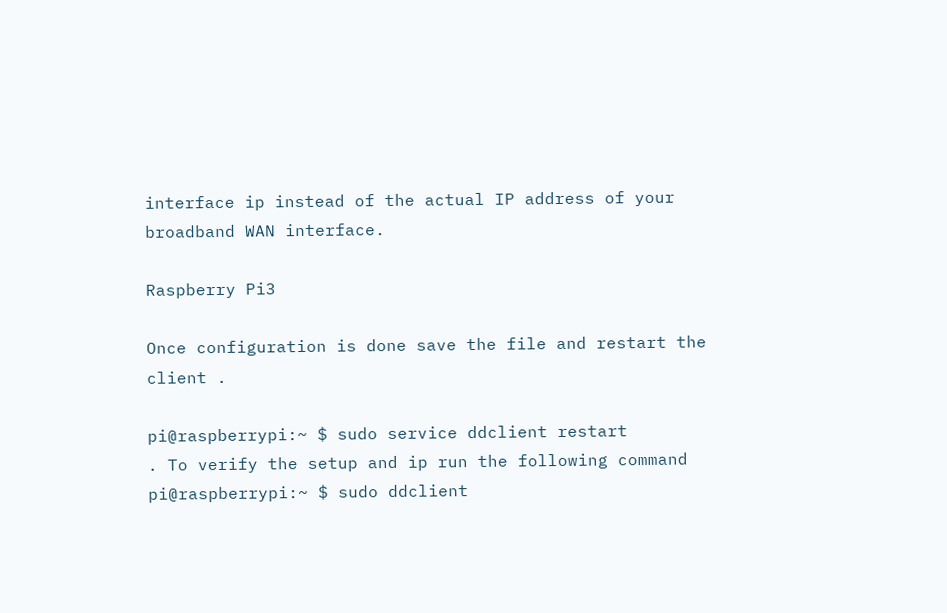interface ip instead of the actual IP address of your broadband WAN interface.

Raspberry Pi3

Once configuration is done save the file and restart the client .

pi@raspberrypi:~ $ sudo service ddclient restart
. To verify the setup and ip run the following command
pi@raspberrypi:~ $ sudo ddclient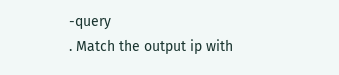-query
. Match the output ip with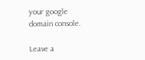your google domain console.

Leave a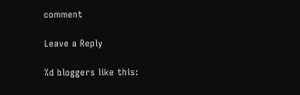comment

Leave a Reply

%d bloggers like this: